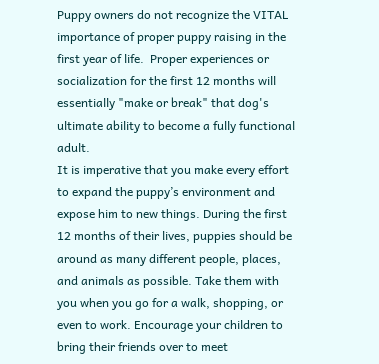Puppy owners do not recognize the VITAL importance of proper puppy raising in the first year of life.  Proper experiences or socialization for the first 12 months will essentially "make or break" that dog's ultimate ability to become a fully functional adult.
It is imperative that you make every effort to expand the puppy’s environment and expose him to new things. During the first 12 months of their lives, puppies should be around as many different people, places, and animals as possible. Take them with you when you go for a walk, shopping, or even to work. Encourage your children to bring their friends over to meet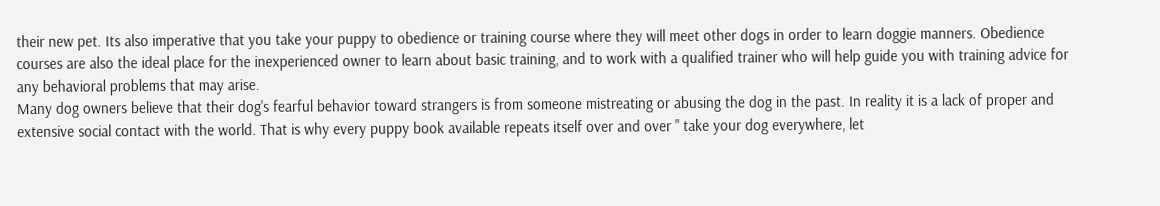their new pet. Its also imperative that you take your puppy to obedience or training course where they will meet other dogs in order to learn doggie manners. Obedience courses are also the ideal place for the inexperienced owner to learn about basic training, and to work with a qualified trainer who will help guide you with training advice for any behavioral problems that may arise.
Many dog owners believe that their dog's fearful behavior toward strangers is from someone mistreating or abusing the dog in the past. In reality it is a lack of proper and extensive social contact with the world. That is why every puppy book available repeats itself over and over " take your dog everywhere, let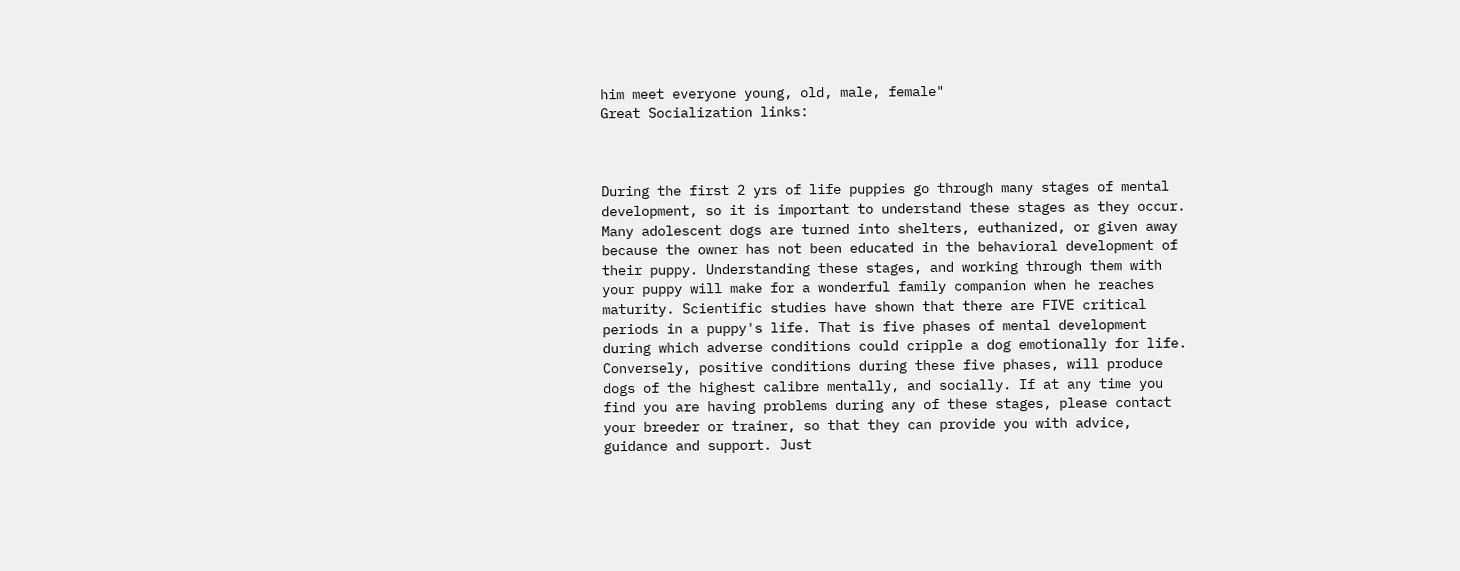him meet everyone young, old, male, female"
Great Socialization links:



During the first 2 yrs of life puppies go through many stages of mental development, so it is important to understand these stages as they occur.  Many adolescent dogs are turned into shelters, euthanized, or given away because the owner has not been educated in the behavioral development of their puppy. Understanding these stages, and working through them with your puppy will make for a wonderful family companion when he reaches maturity. Scientific studies have shown that there are FIVE critical periods in a puppy's life. That is five phases of mental development during which adverse conditions could cripple a dog emotionally for life. Conversely, positive conditions during these five phases, will produce dogs of the highest calibre mentally, and socially. If at any time you find you are having problems during any of these stages, please contact your breeder or trainer, so that they can provide you with advice, guidance and support. Just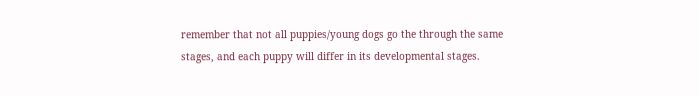remember that not all puppies/young dogs go the through the same stages, and each puppy will differ in its developmental stages.